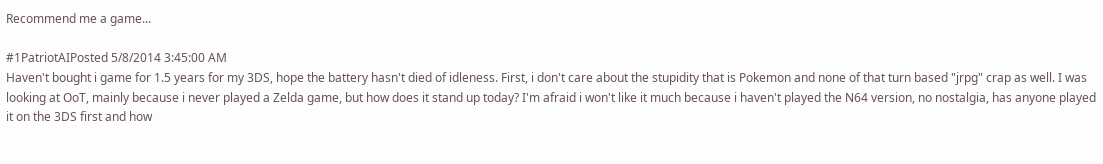Recommend me a game...

#1PatriotAIPosted 5/8/2014 3:45:00 AM
Haven't bought i game for 1.5 years for my 3DS, hope the battery hasn't died of idleness. First, i don't care about the stupidity that is Pokemon and none of that turn based "jrpg" crap as well. I was looking at OoT, mainly because i never played a Zelda game, but how does it stand up today? I'm afraid i won't like it much because i haven't played the N64 version, no nostalgia, has anyone played it on the 3DS first and how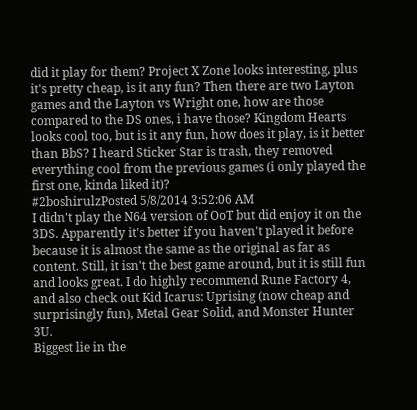did it play for them? Project X Zone looks interesting, plus it's pretty cheap, is it any fun? Then there are two Layton games and the Layton vs Wright one, how are those compared to the DS ones, i have those? Kingdom Hearts looks cool too, but is it any fun, how does it play, is it better than BbS? I heard Sticker Star is trash, they removed everything cool from the previous games (i only played the first one, kinda liked it)?
#2boshirulzPosted 5/8/2014 3:52:06 AM
I didn't play the N64 version of OoT but did enjoy it on the 3DS. Apparently it's better if you haven't played it before because it is almost the same as the original as far as content. Still, it isn't the best game around, but it is still fun and looks great. I do highly recommend Rune Factory 4, and also check out Kid Icarus: Uprising (now cheap and surprisingly fun), Metal Gear Solid, and Monster Hunter 3U.
Biggest lie in the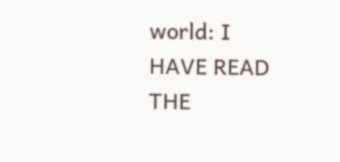world: I HAVE READ THE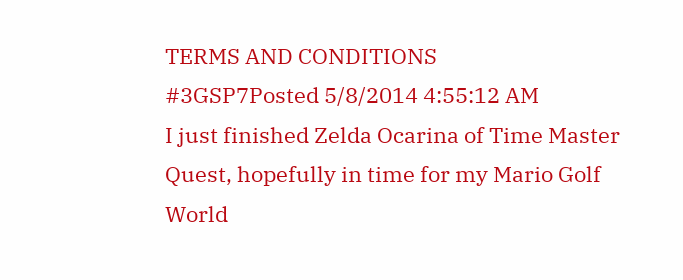TERMS AND CONDITIONS
#3GSP7Posted 5/8/2014 4:55:12 AM
I just finished Zelda Ocarina of Time Master Quest, hopefully in time for my Mario Golf World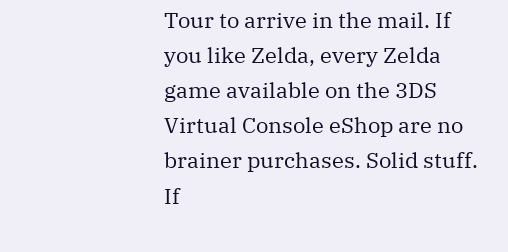Tour to arrive in the mail. If you like Zelda, every Zelda game available on the 3DS Virtual Console eShop are no brainer purchases. Solid stuff. If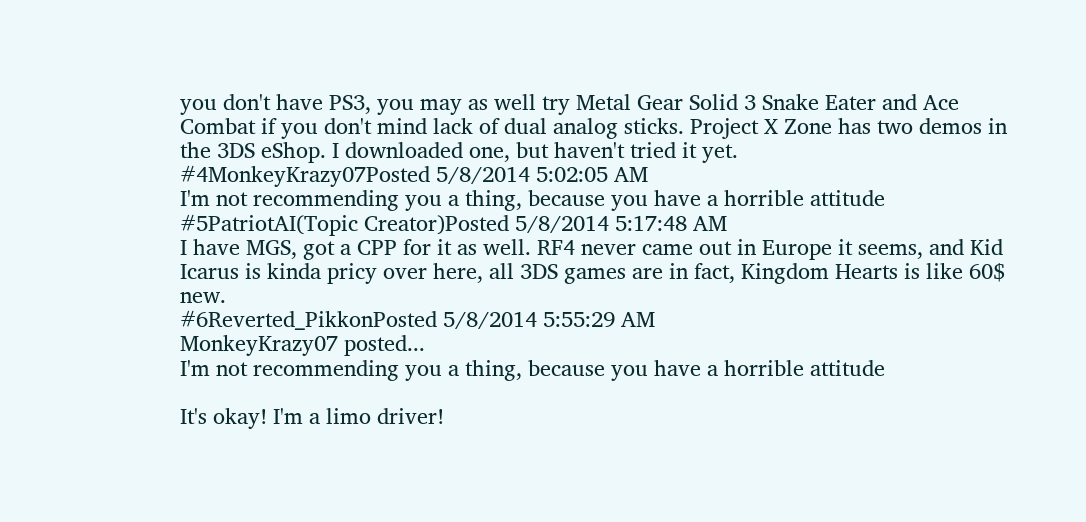you don't have PS3, you may as well try Metal Gear Solid 3 Snake Eater and Ace Combat if you don't mind lack of dual analog sticks. Project X Zone has two demos in the 3DS eShop. I downloaded one, but haven't tried it yet.
#4MonkeyKrazy07Posted 5/8/2014 5:02:05 AM
I'm not recommending you a thing, because you have a horrible attitude
#5PatriotAI(Topic Creator)Posted 5/8/2014 5:17:48 AM
I have MGS, got a CPP for it as well. RF4 never came out in Europe it seems, and Kid Icarus is kinda pricy over here, all 3DS games are in fact, Kingdom Hearts is like 60$ new.
#6Reverted_PikkonPosted 5/8/2014 5:55:29 AM
MonkeyKrazy07 posted...
I'm not recommending you a thing, because you have a horrible attitude

It's okay! I'm a limo driver!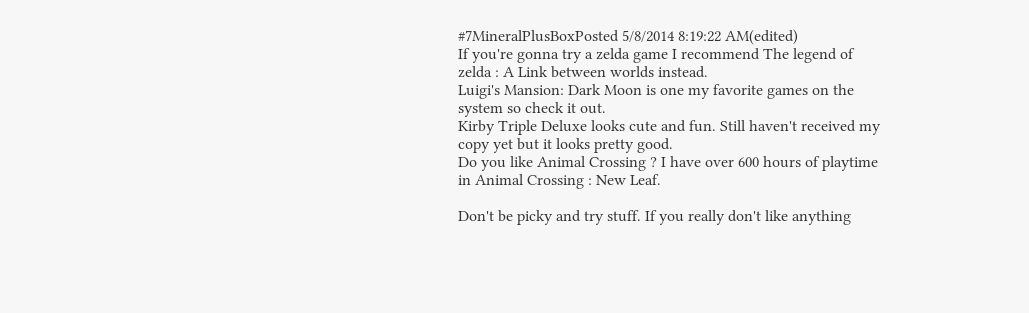#7MineralPlusBoxPosted 5/8/2014 8:19:22 AM(edited)
If you're gonna try a zelda game I recommend The legend of zelda : A Link between worlds instead.
Luigi's Mansion: Dark Moon is one my favorite games on the system so check it out.
Kirby Triple Deluxe looks cute and fun. Still haven't received my copy yet but it looks pretty good.
Do you like Animal Crossing ? I have over 600 hours of playtime in Animal Crossing : New Leaf.

Don't be picky and try stuff. If you really don't like anything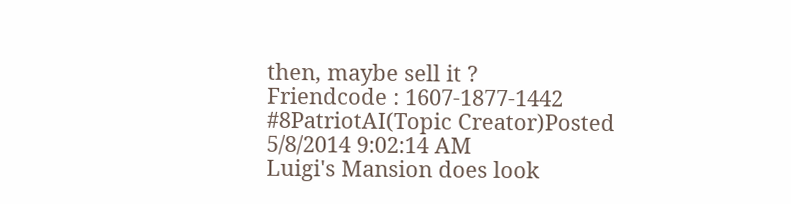then, maybe sell it ?
Friendcode : 1607-1877-1442
#8PatriotAI(Topic Creator)Posted 5/8/2014 9:02:14 AM
Luigi's Mansion does look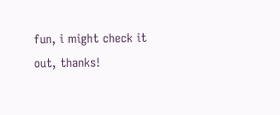fun, i might check it out, thanks!